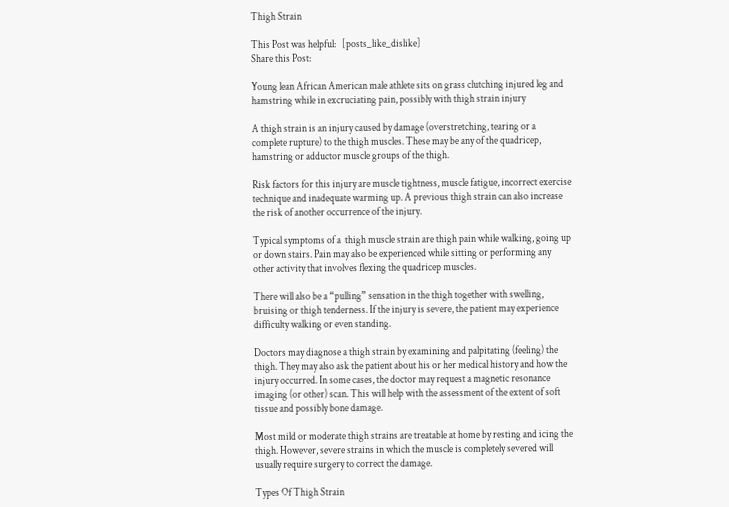Thigh Strain

This Post was helpful:   [posts_like_dislike]
Share this Post:

Young lean African American male athlete sits on grass clutching injured leg and hamstring while in excruciating pain, possibly with thigh strain injury

A thigh strain is an injury caused by damage (overstretching, tearing or a complete rupture) to the thigh muscles. These may be any of the quadricep, hamstring or adductor muscle groups of the thigh.

Risk factors for this injury are muscle tightness, muscle fatigue, incorrect exercise technique and inadequate warming up. A previous thigh strain can also increase the risk of another occurrence of the injury.

Typical symptoms of a  thigh muscle strain are thigh pain while walking, going up or down stairs. Pain may also be experienced while sitting or performing any other activity that involves flexing the quadricep muscles.

There will also be a “pulling” sensation in the thigh together with swelling, bruising or thigh tenderness. If the injury is severe, the patient may experience difficulty walking or even standing.

Doctors may diagnose a thigh strain by examining and palpitating (feeling) the thigh. They may also ask the patient about his or her medical history and how the injury occurred. In some cases, the doctor may request a magnetic resonance imaging (or other) scan. This will help with the assessment of the extent of soft tissue and possibly bone damage.

Most mild or moderate thigh strains are treatable at home by resting and icing the thigh. However, severe strains in which the muscle is completely severed will usually require surgery to correct the damage.

Types Of Thigh Strain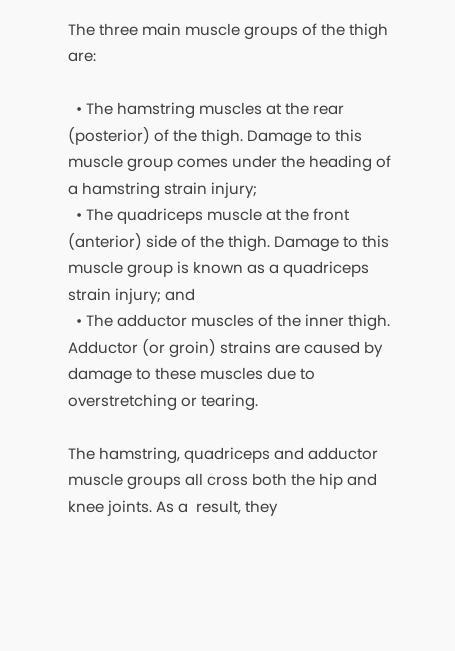The three main muscle groups of the thigh are:

  • The hamstring muscles at the rear (posterior) of the thigh. Damage to this muscle group comes under the heading of a hamstring strain injury;
  • The quadriceps muscle at the front (anterior) side of the thigh. Damage to this muscle group is known as a quadriceps strain injury; and
  • The adductor muscles of the inner thigh. Adductor (or groin) strains are caused by damage to these muscles due to overstretching or tearing.

The hamstring, quadriceps and adductor muscle groups all cross both the hip and knee joints. As a  result, they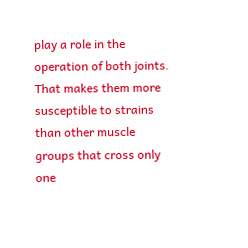play a role in the operation of both joints. That makes them more susceptible to strains than other muscle groups that cross only one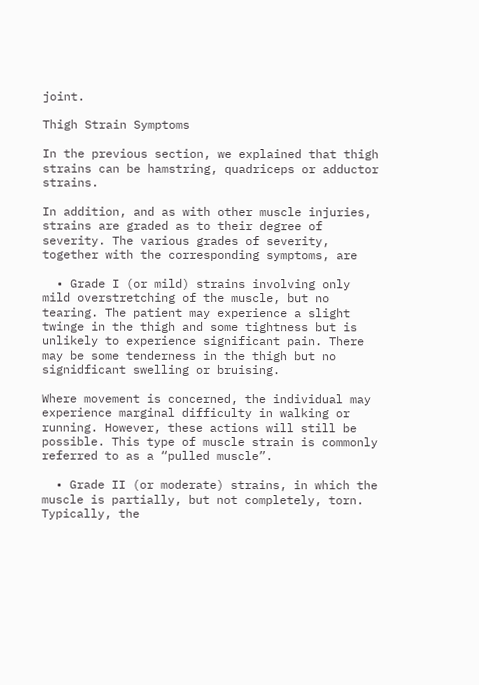joint.

Thigh Strain Symptoms

In the previous section, we explained that thigh strains can be hamstring, quadriceps or adductor strains.

In addition, and as with other muscle injuries, strains are graded as to their degree of severity. The various grades of severity, together with the corresponding symptoms, are

  • Grade I (or mild) strains involving only mild overstretching of the muscle, but no tearing. The patient may experience a slight twinge in the thigh and some tightness but is unlikely to experience significant pain. There may be some tenderness in the thigh but no signidficant swelling or bruising.

Where movement is concerned, the individual may experience marginal difficulty in walking or running. However, these actions will still be possible. This type of muscle strain is commonly referred to as a “pulled muscle”.

  • Grade II (or moderate) strains, in which the muscle is partially, but not completely, torn. Typically, the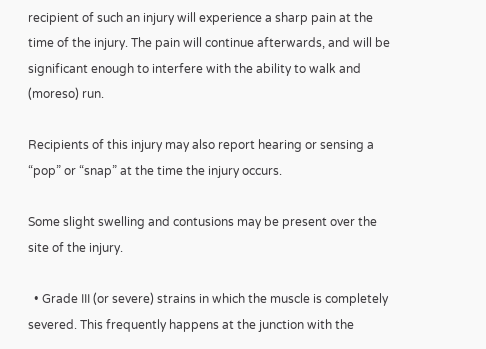recipient of such an injury will experience a sharp pain at the time of the injury. The pain will continue afterwards, and will be significant enough to interfere with the ability to walk and (moreso) run.

Recipients of this injury may also report hearing or sensing a “pop” or “snap” at the time the injury occurs.

Some slight swelling and contusions may be present over the site of the injury.

  • Grade III (or severe) strains in which the muscle is completely severed. This frequently happens at the junction with the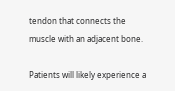tendon that connects the muscle with an adjacent bone.

Patients will likely experience a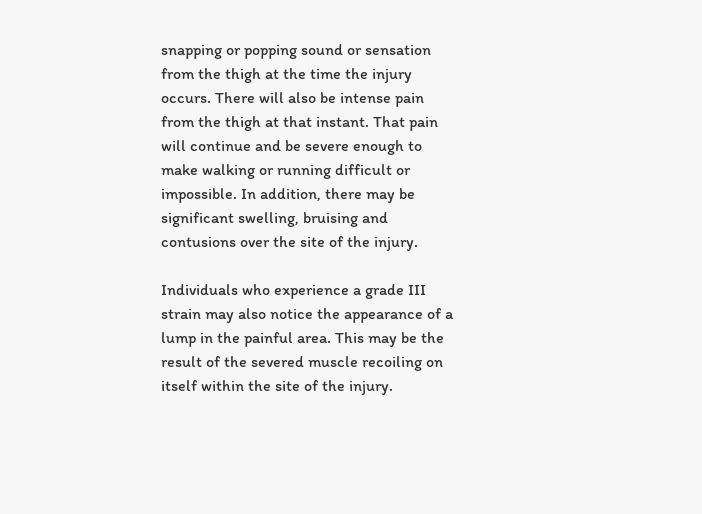snapping or popping sound or sensation from the thigh at the time the injury occurs. There will also be intense pain from the thigh at that instant. That pain will continue and be severe enough to make walking or running difficult or impossible. In addition, there may be significant swelling, bruising and contusions over the site of the injury.

Individuals who experience a grade III strain may also notice the appearance of a lump in the painful area. This may be the result of the severed muscle recoiling on itself within the site of the injury.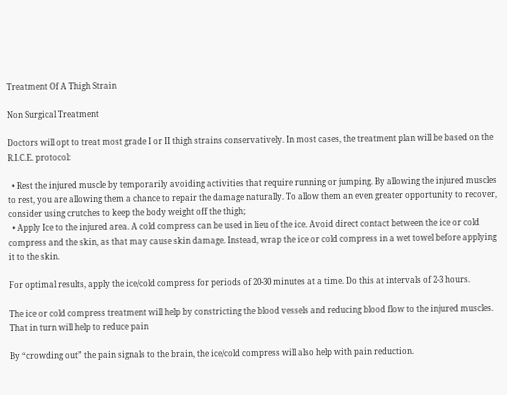Treatment Of A Thigh Strain

Non Surgical Treatment

Doctors will opt to treat most grade I or II thigh strains conservatively. In most cases, the treatment plan will be based on the R.I.C.E. protocol:

  • Rest the injured muscle by temporarily avoiding activities that require running or jumping. By allowing the injured muscles to rest, you are allowing them a chance to repair the damage naturally. To allow them an even greater opportunity to recover, consider using crutches to keep the body weight off the thigh;
  • Apply Ice to the injured area. A cold compress can be used in lieu of the ice. Avoid direct contact between the ice or cold compress and the skin, as that may cause skin damage. Instead, wrap the ice or cold compress in a wet towel before applying it to the skin.

For optimal results, apply the ice/cold compress for periods of 20-30 minutes at a time. Do this at intervals of 2-3 hours.

The ice or cold compress treatment will help by constricting the blood vessels and reducing blood flow to the injured muscles. That in turn will help to reduce pain

By “crowding out” the pain signals to the brain, the ice/cold compress will also help with pain reduction.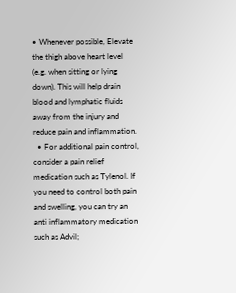• Whenever possible, Elevate the thigh above heart level (e.g. when sitting or lying down). This will help drain blood and lymphatic fluids away from the injury and reduce pain and inflammation.
  • For additional pain control, consider a pain relief medication such as Tylenol. If you need to control both pain and swelling, you can try an anti inflammatory medication such as Advil;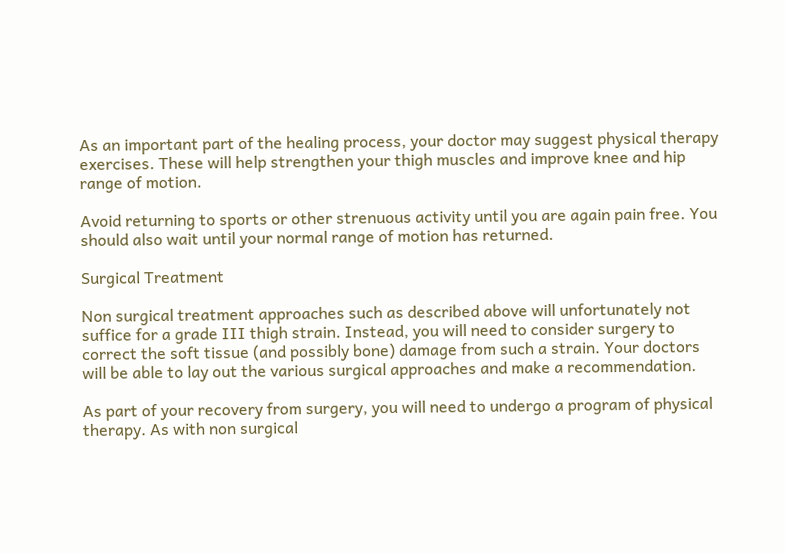As an important part of the healing process, your doctor may suggest physical therapy exercises. These will help strengthen your thigh muscles and improve knee and hip range of motion.

Avoid returning to sports or other strenuous activity until you are again pain free. You should also wait until your normal range of motion has returned.

Surgical Treatment

Non surgical treatment approaches such as described above will unfortunately not suffice for a grade III thigh strain. Instead, you will need to consider surgery to correct the soft tissue (and possibly bone) damage from such a strain. Your doctors will be able to lay out the various surgical approaches and make a recommendation.

As part of your recovery from surgery, you will need to undergo a program of physical therapy. As with non surgical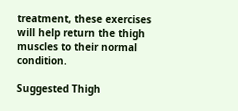treatment, these exercises will help return the thigh muscles to their normal condition.

Suggested Thigh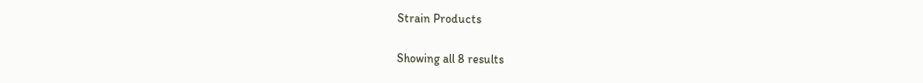Strain Products

Showing all 8 results